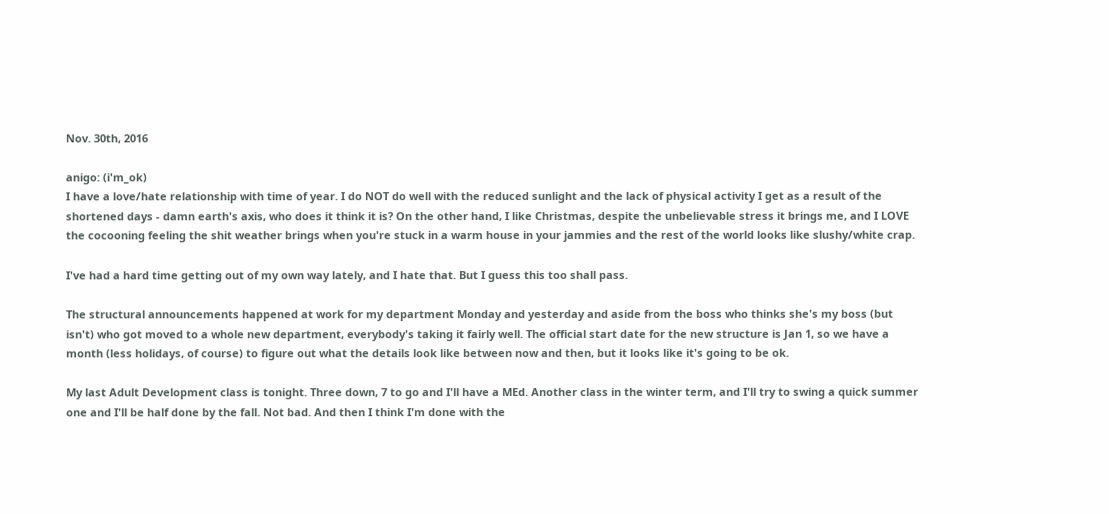Nov. 30th, 2016

anigo: (i'm_ok)
I have a love/hate relationship with time of year. I do NOT do well with the reduced sunlight and the lack of physical activity I get as a result of the shortened days - damn earth's axis, who does it think it is? On the other hand, I like Christmas, despite the unbelievable stress it brings me, and I LOVE the cocooning feeling the shit weather brings when you're stuck in a warm house in your jammies and the rest of the world looks like slushy/white crap.

I've had a hard time getting out of my own way lately, and I hate that. But I guess this too shall pass.

The structural announcements happened at work for my department Monday and yesterday and aside from the boss who thinks she's my boss (but isn't) who got moved to a whole new department, everybody's taking it fairly well. The official start date for the new structure is Jan 1, so we have a month (less holidays, of course) to figure out what the details look like between now and then, but it looks like it's going to be ok.

My last Adult Development class is tonight. Three down, 7 to go and I'll have a MEd. Another class in the winter term, and I'll try to swing a quick summer one and I'll be half done by the fall. Not bad. And then I think I'm done with the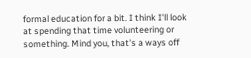formal education for a bit. I think I'll look at spending that time volunteering or something. Mind you, that's a ways off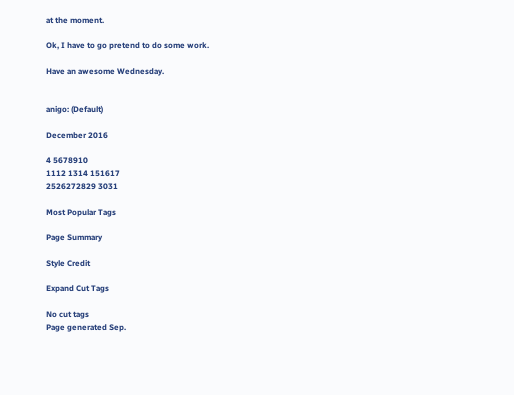at the moment.

Ok, I have to go pretend to do some work.

Have an awesome Wednesday.


anigo: (Default)

December 2016

4 5678910
1112 1314 151617
2526272829 3031

Most Popular Tags

Page Summary

Style Credit

Expand Cut Tags

No cut tags
Page generated Sep.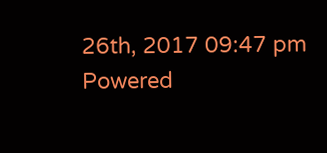26th, 2017 09:47 pm
Powered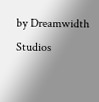by Dreamwidth Studios